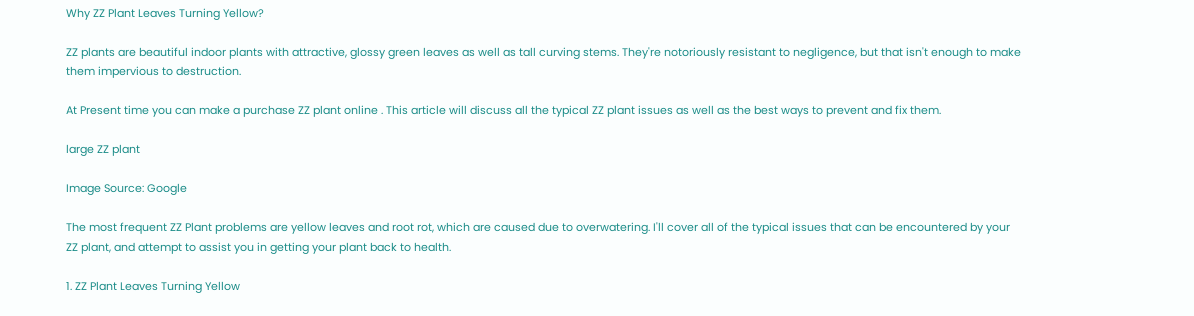Why ZZ Plant Leaves Turning Yellow?

ZZ plants are beautiful indoor plants with attractive, glossy green leaves as well as tall curving stems. They're notoriously resistant to negligence, but that isn't enough to make them impervious to destruction.

At Present time you can make a purchase ZZ plant online . This article will discuss all the typical ZZ plant issues as well as the best ways to prevent and fix them.

large ZZ plant

Image Source: Google

The most frequent ZZ Plant problems are yellow leaves and root rot, which are caused due to overwatering. I'll cover all of the typical issues that can be encountered by your ZZ plant, and attempt to assist you in getting your plant back to health.

1. ZZ Plant Leaves Turning Yellow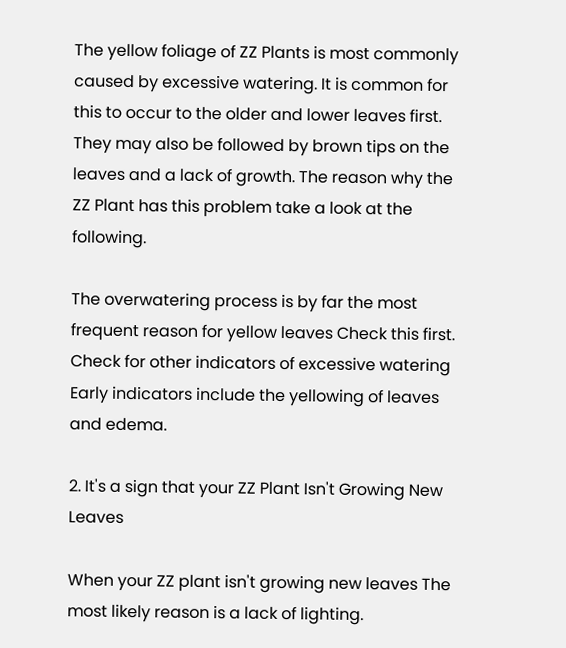The yellow foliage of ZZ Plants is most commonly caused by excessive watering. It is common for this to occur to the older and lower leaves first. They may also be followed by brown tips on the leaves and a lack of growth. The reason why the ZZ Plant has this problem take a look at the following.

The overwatering process is by far the most frequent reason for yellow leaves Check this first. Check for other indicators of excessive watering Early indicators include the yellowing of leaves and edema.

2. It's a sign that your ZZ Plant Isn't Growing New Leaves

When your ZZ plant isn't growing new leaves The most likely reason is a lack of lighting.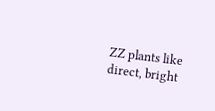ZZ plants like direct, bright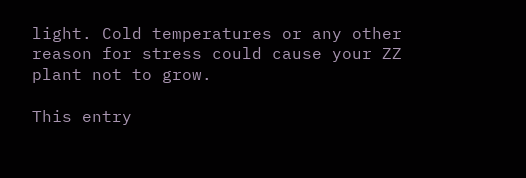light. Cold temperatures or any other reason for stress could cause your ZZ plant not to grow.

This entry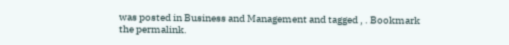was posted in Business and Management and tagged , . Bookmark the permalink.